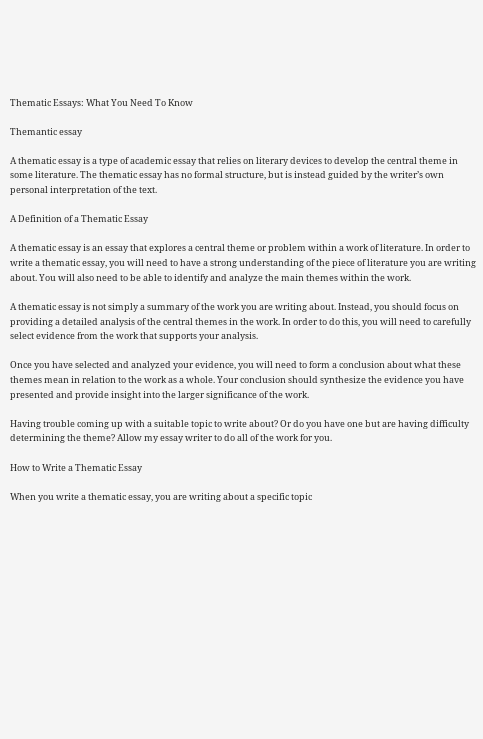Thematic Essays: What You Need To Know

Themantic essay

A thematic essay is a type of academic essay that relies on literary devices to develop the central theme in some literature. The thematic essay has no formal structure, but is instead guided by the writer’s own personal interpretation of the text.

A Definition of a Thematic Essay

A thematic essay is an essay that explores a central theme or problem within a work of literature. In order to write a thematic essay, you will need to have a strong understanding of the piece of literature you are writing about. You will also need to be able to identify and analyze the main themes within the work.

A thematic essay is not simply a summary of the work you are writing about. Instead, you should focus on providing a detailed analysis of the central themes in the work. In order to do this, you will need to carefully select evidence from the work that supports your analysis.

Once you have selected and analyzed your evidence, you will need to form a conclusion about what these themes mean in relation to the work as a whole. Your conclusion should synthesize the evidence you have presented and provide insight into the larger significance of the work.

Having trouble coming up with a suitable topic to write about? Or do you have one but are having difficulty determining the theme? Allow my essay writer to do all of the work for you.

How to Write a Thematic Essay

When you write a thematic essay, you are writing about a specific topic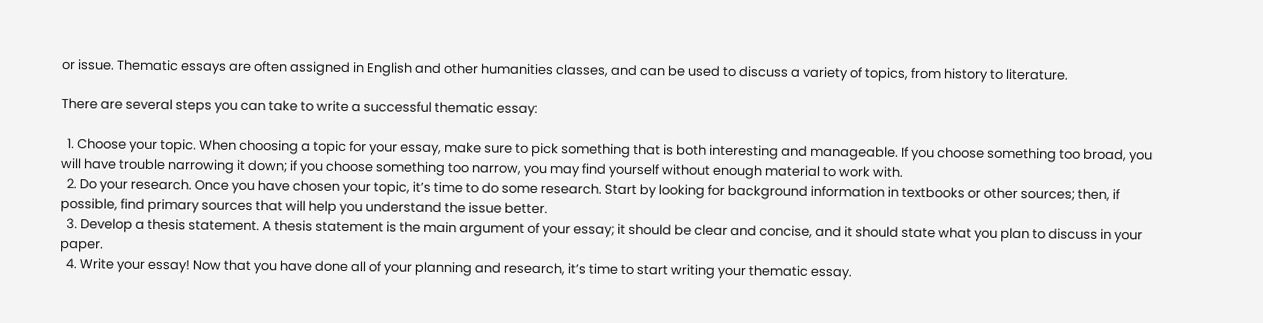or issue. Thematic essays are often assigned in English and other humanities classes, and can be used to discuss a variety of topics, from history to literature.

There are several steps you can take to write a successful thematic essay:

  1. Choose your topic. When choosing a topic for your essay, make sure to pick something that is both interesting and manageable. If you choose something too broad, you will have trouble narrowing it down; if you choose something too narrow, you may find yourself without enough material to work with.
  2. Do your research. Once you have chosen your topic, it’s time to do some research. Start by looking for background information in textbooks or other sources; then, if possible, find primary sources that will help you understand the issue better.
  3. Develop a thesis statement. A thesis statement is the main argument of your essay; it should be clear and concise, and it should state what you plan to discuss in your paper.
  4. Write your essay! Now that you have done all of your planning and research, it’s time to start writing your thematic essay.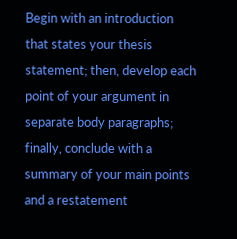Begin with an introduction that states your thesis statement; then, develop each point of your argument in separate body paragraphs; finally, conclude with a summary of your main points and a restatement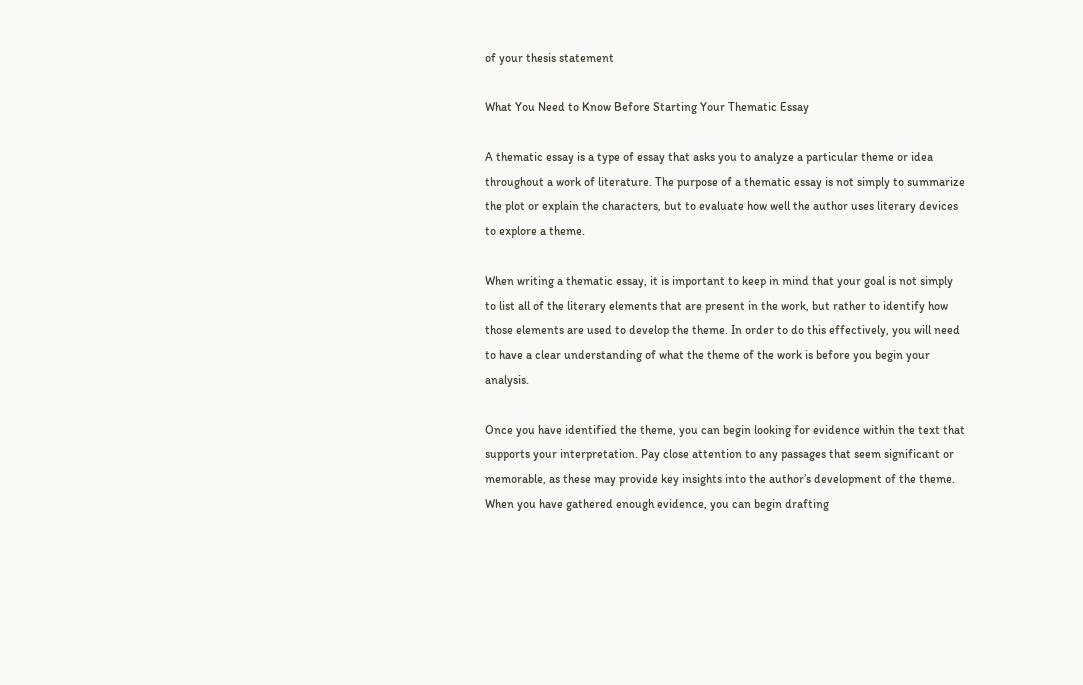of your thesis statement

What You Need to Know Before Starting Your Thematic Essay

A thematic essay is a type of essay that asks you to analyze a particular theme or idea throughout a work of literature. The purpose of a thematic essay is not simply to summarize the plot or explain the characters, but to evaluate how well the author uses literary devices to explore a theme.

When writing a thematic essay, it is important to keep in mind that your goal is not simply to list all of the literary elements that are present in the work, but rather to identify how those elements are used to develop the theme. In order to do this effectively, you will need to have a clear understanding of what the theme of the work is before you begin your analysis.

Once you have identified the theme, you can begin looking for evidence within the text that supports your interpretation. Pay close attention to any passages that seem significant or memorable, as these may provide key insights into the author’s development of the theme. When you have gathered enough evidence, you can begin drafting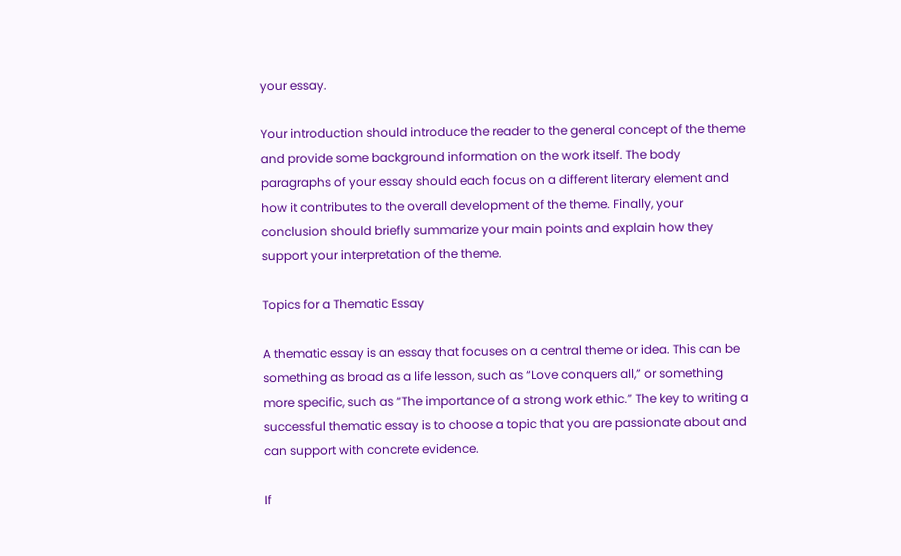your essay.

Your introduction should introduce the reader to the general concept of the theme and provide some background information on the work itself. The body paragraphs of your essay should each focus on a different literary element and how it contributes to the overall development of the theme. Finally, your conclusion should briefly summarize your main points and explain how they support your interpretation of the theme.

Topics for a Thematic Essay

A thematic essay is an essay that focuses on a central theme or idea. This can be something as broad as a life lesson, such as “Love conquers all,” or something more specific, such as “The importance of a strong work ethic.” The key to writing a successful thematic essay is to choose a topic that you are passionate about and can support with concrete evidence.

If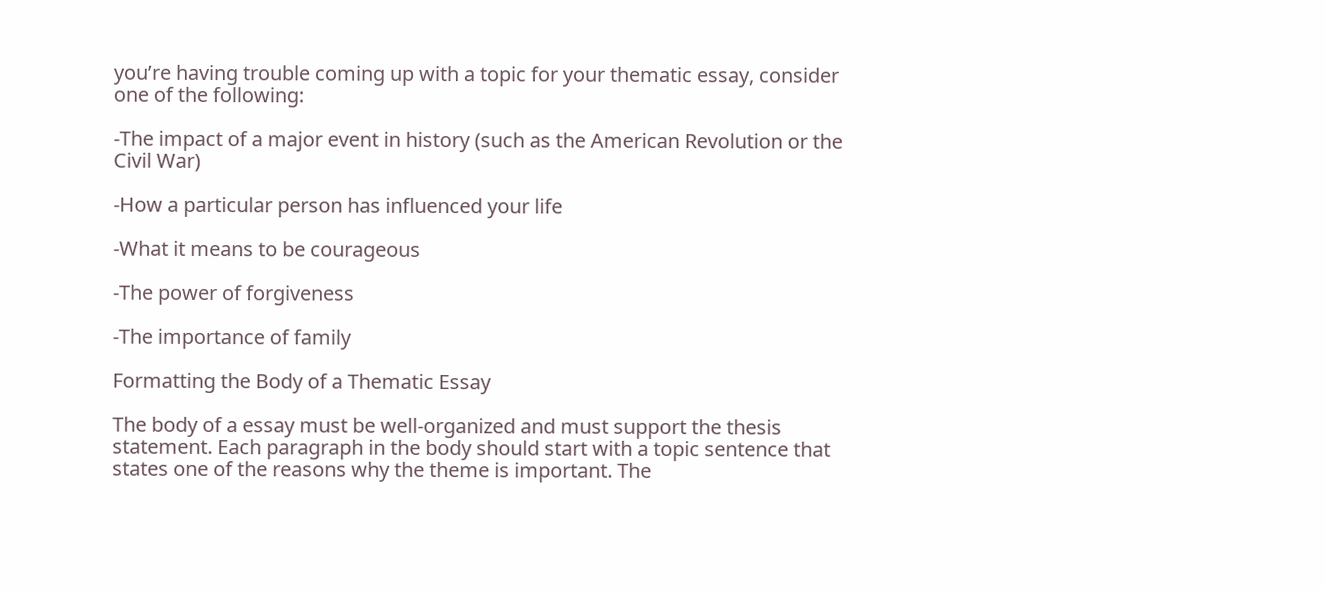you’re having trouble coming up with a topic for your thematic essay, consider one of the following:

-The impact of a major event in history (such as the American Revolution or the Civil War)

-How a particular person has influenced your life

-What it means to be courageous

-The power of forgiveness

-The importance of family

Formatting the Body of a Thematic Essay

The body of a essay must be well-organized and must support the thesis statement. Each paragraph in the body should start with a topic sentence that states one of the reasons why the theme is important. The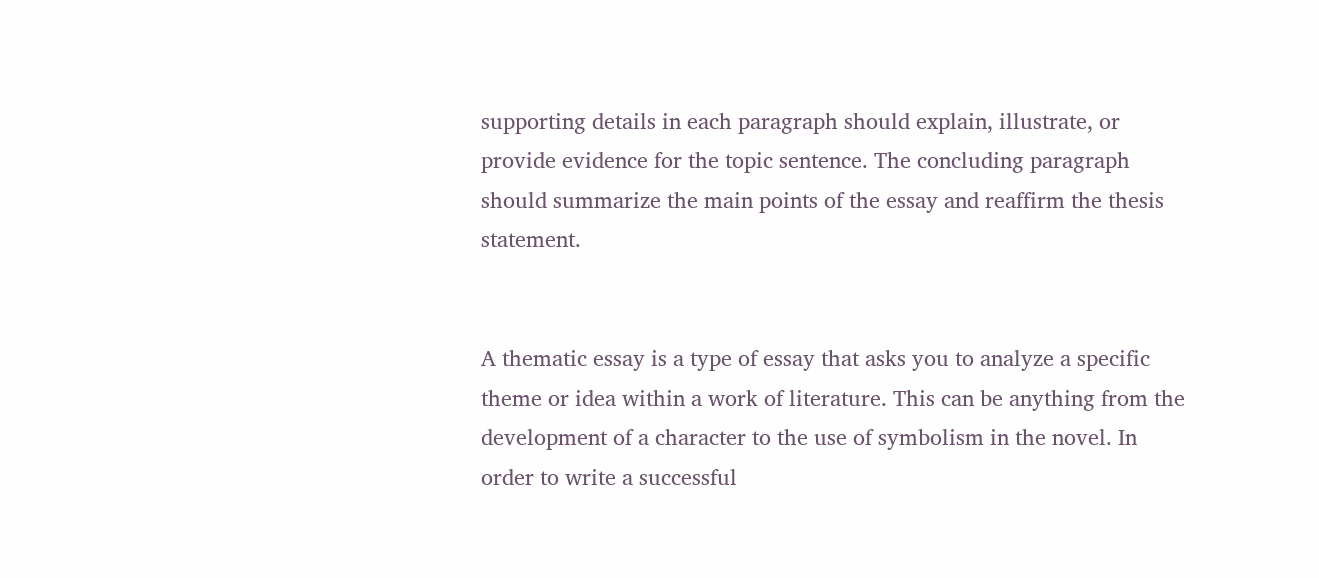supporting details in each paragraph should explain, illustrate, or provide evidence for the topic sentence. The concluding paragraph should summarize the main points of the essay and reaffirm the thesis statement.


A thematic essay is a type of essay that asks you to analyze a specific theme or idea within a work of literature. This can be anything from the development of a character to the use of symbolism in the novel. In order to write a successful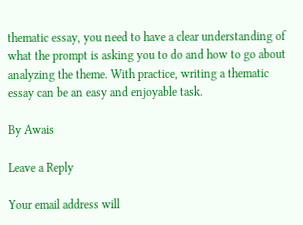thematic essay, you need to have a clear understanding of what the prompt is asking you to do and how to go about analyzing the theme. With practice, writing a thematic essay can be an easy and enjoyable task.

By Awais

Leave a Reply

Your email address will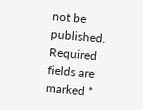not be published. Required fields are marked *